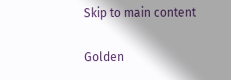Skip to main content

Golden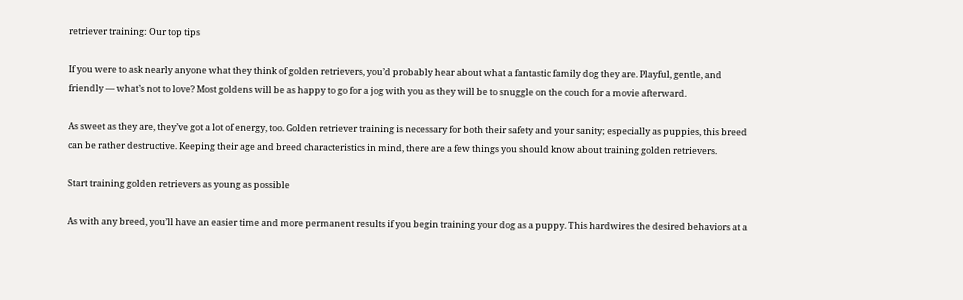retriever training: Our top tips

If you were to ask nearly anyone what they think of golden retrievers, you’d probably hear about what a fantastic family dog they are. Playful, gentle, and friendly — what’s not to love? Most goldens will be as happy to go for a jog with you as they will be to snuggle on the couch for a movie afterward.

As sweet as they are, they’ve got a lot of energy, too. Golden retriever training is necessary for both their safety and your sanity; especially as puppies, this breed can be rather destructive. Keeping their age and breed characteristics in mind, there are a few things you should know about training golden retrievers.

Start training golden retrievers as young as possible

As with any breed, you’ll have an easier time and more permanent results if you begin training your dog as a puppy. This hardwires the desired behaviors at a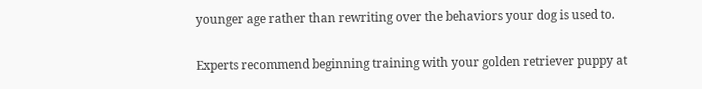younger age rather than rewriting over the behaviors your dog is used to.

Experts recommend beginning training with your golden retriever puppy at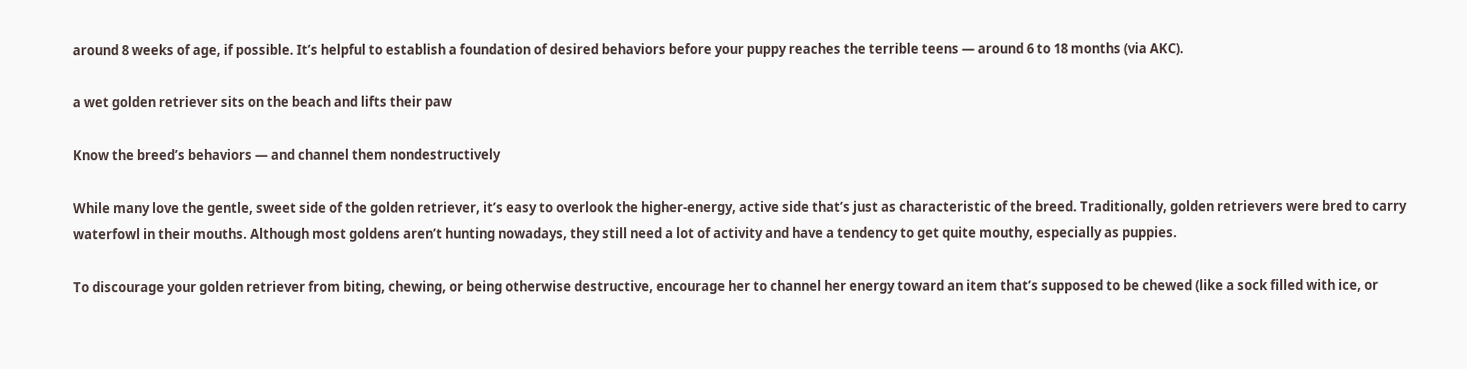around 8 weeks of age, if possible. It’s helpful to establish a foundation of desired behaviors before your puppy reaches the terrible teens — around 6 to 18 months (via AKC).

a wet golden retriever sits on the beach and lifts their paw

Know the breed’s behaviors — and channel them nondestructively

While many love the gentle, sweet side of the golden retriever, it’s easy to overlook the higher-energy, active side that’s just as characteristic of the breed. Traditionally, golden retrievers were bred to carry waterfowl in their mouths. Although most goldens aren’t hunting nowadays, they still need a lot of activity and have a tendency to get quite mouthy, especially as puppies.

To discourage your golden retriever from biting, chewing, or being otherwise destructive, encourage her to channel her energy toward an item that’s supposed to be chewed (like a sock filled with ice, or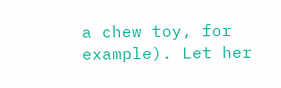a chew toy, for example). Let her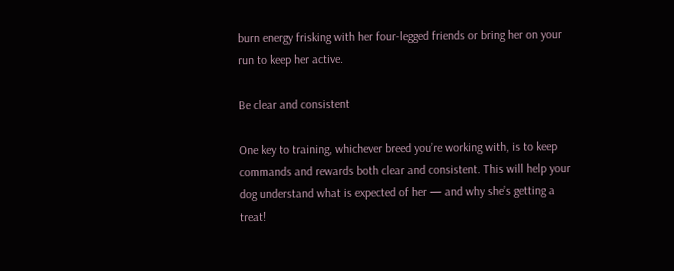burn energy frisking with her four-legged friends or bring her on your run to keep her active.

Be clear and consistent

One key to training, whichever breed you’re working with, is to keep commands and rewards both clear and consistent. This will help your dog understand what is expected of her — and why she’s getting a treat!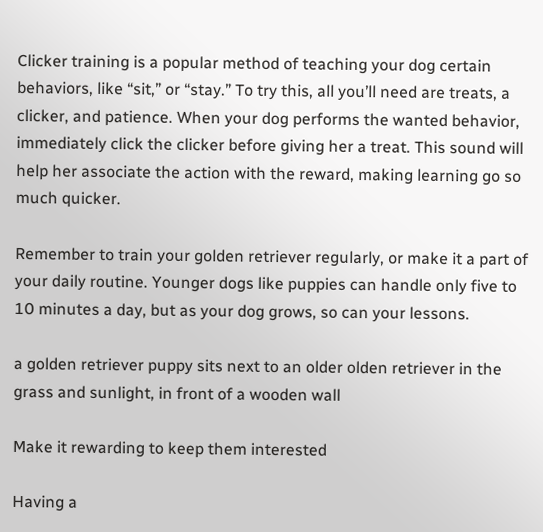Clicker training is a popular method of teaching your dog certain behaviors, like “sit,” or “stay.” To try this, all you’ll need are treats, a clicker, and patience. When your dog performs the wanted behavior, immediately click the clicker before giving her a treat. This sound will help her associate the action with the reward, making learning go so much quicker.

Remember to train your golden retriever regularly, or make it a part of your daily routine. Younger dogs like puppies can handle only five to 10 minutes a day, but as your dog grows, so can your lessons.

a golden retriever puppy sits next to an older olden retriever in the grass and sunlight, in front of a wooden wall

Make it rewarding to keep them interested

Having a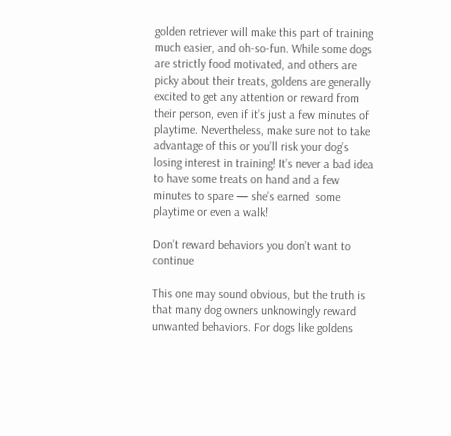golden retriever will make this part of training much easier, and oh-so-fun. While some dogs are strictly food motivated, and others are picky about their treats, goldens are generally excited to get any attention or reward from their person, even if it’s just a few minutes of playtime. Nevertheless, make sure not to take advantage of this or you’ll risk your dog’s losing interest in training! It’s never a bad idea to have some treats on hand and a few minutes to spare — she’s earned  some playtime or even a walk!

Don’t reward behaviors you don’t want to continue

This one may sound obvious, but the truth is that many dog owners unknowingly reward unwanted behaviors. For dogs like goldens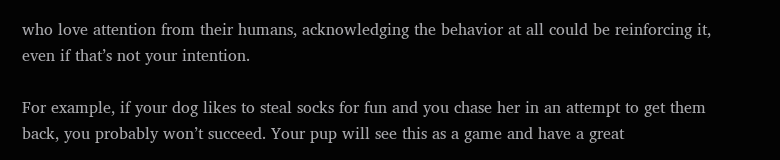who love attention from their humans, acknowledging the behavior at all could be reinforcing it, even if that’s not your intention.

For example, if your dog likes to steal socks for fun and you chase her in an attempt to get them back, you probably won’t succeed. Your pup will see this as a game and have a great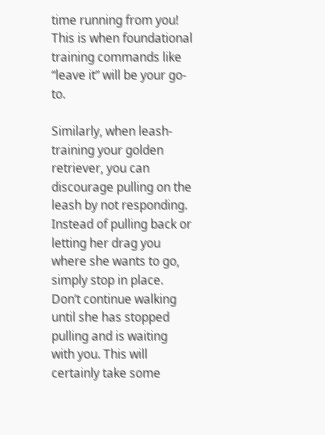time running from you! This is when foundational training commands like “leave it” will be your go-to.

Similarly, when leash-training your golden retriever, you can discourage pulling on the leash by not responding. Instead of pulling back or letting her drag you where she wants to go, simply stop in place. Don’t continue walking until she has stopped pulling and is waiting with you. This will certainly take some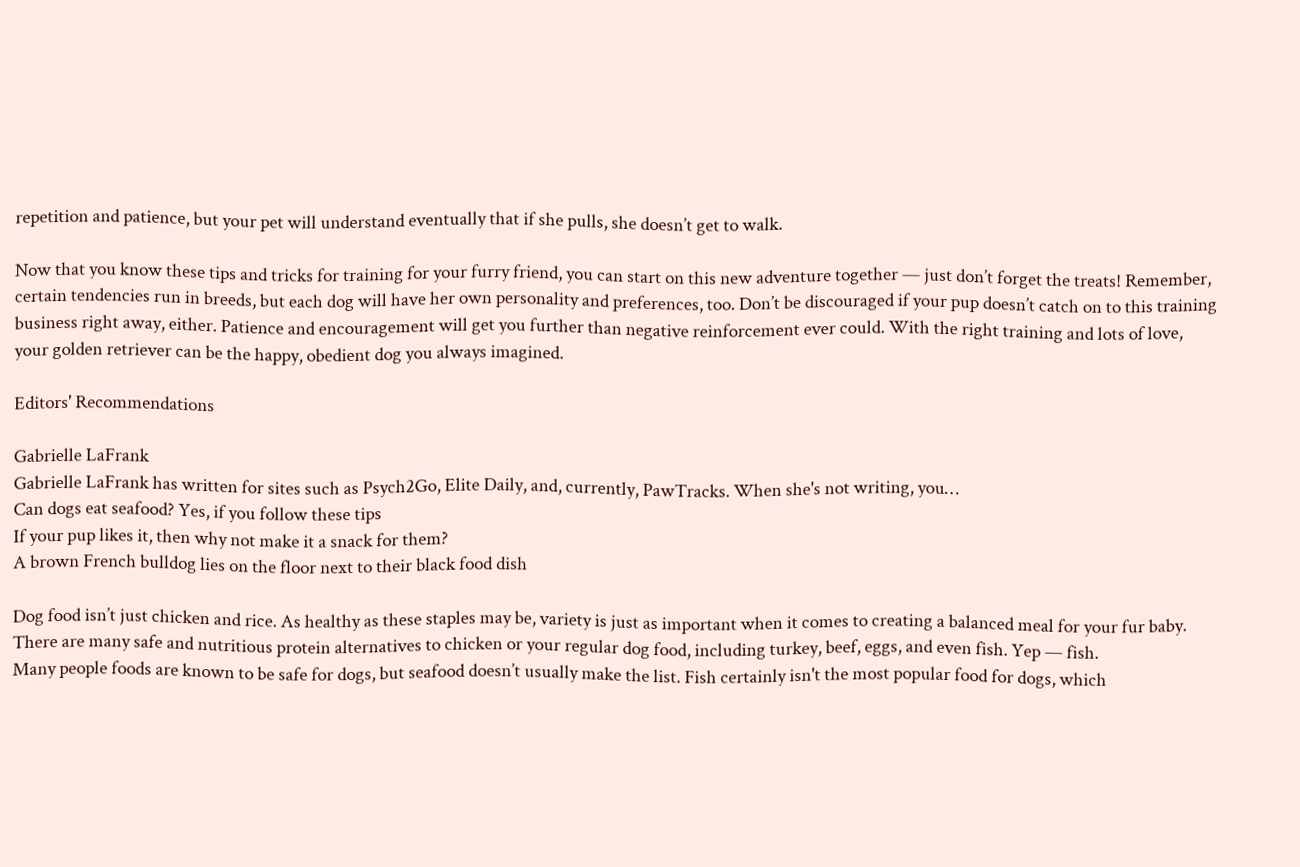repetition and patience, but your pet will understand eventually that if she pulls, she doesn’t get to walk.

Now that you know these tips and tricks for training for your furry friend, you can start on this new adventure together — just don’t forget the treats! Remember, certain tendencies run in breeds, but each dog will have her own personality and preferences, too. Don’t be discouraged if your pup doesn’t catch on to this training business right away, either. Patience and encouragement will get you further than negative reinforcement ever could. With the right training and lots of love, your golden retriever can be the happy, obedient dog you always imagined.

Editors' Recommendations

Gabrielle LaFrank
Gabrielle LaFrank has written for sites such as Psych2Go, Elite Daily, and, currently, PawTracks. When she's not writing, you…
Can dogs eat seafood? Yes, if you follow these tips
If your pup likes it, then why not make it a snack for them?
A brown French bulldog lies on the floor next to their black food dish

Dog food isn’t just chicken and rice. As healthy as these staples may be, variety is just as important when it comes to creating a balanced meal for your fur baby. There are many safe and nutritious protein alternatives to chicken or your regular dog food, including turkey, beef, eggs, and even fish. Yep — fish.
Many people foods are known to be safe for dogs, but seafood doesn’t usually make the list. Fish certainly isn't the most popular food for dogs, which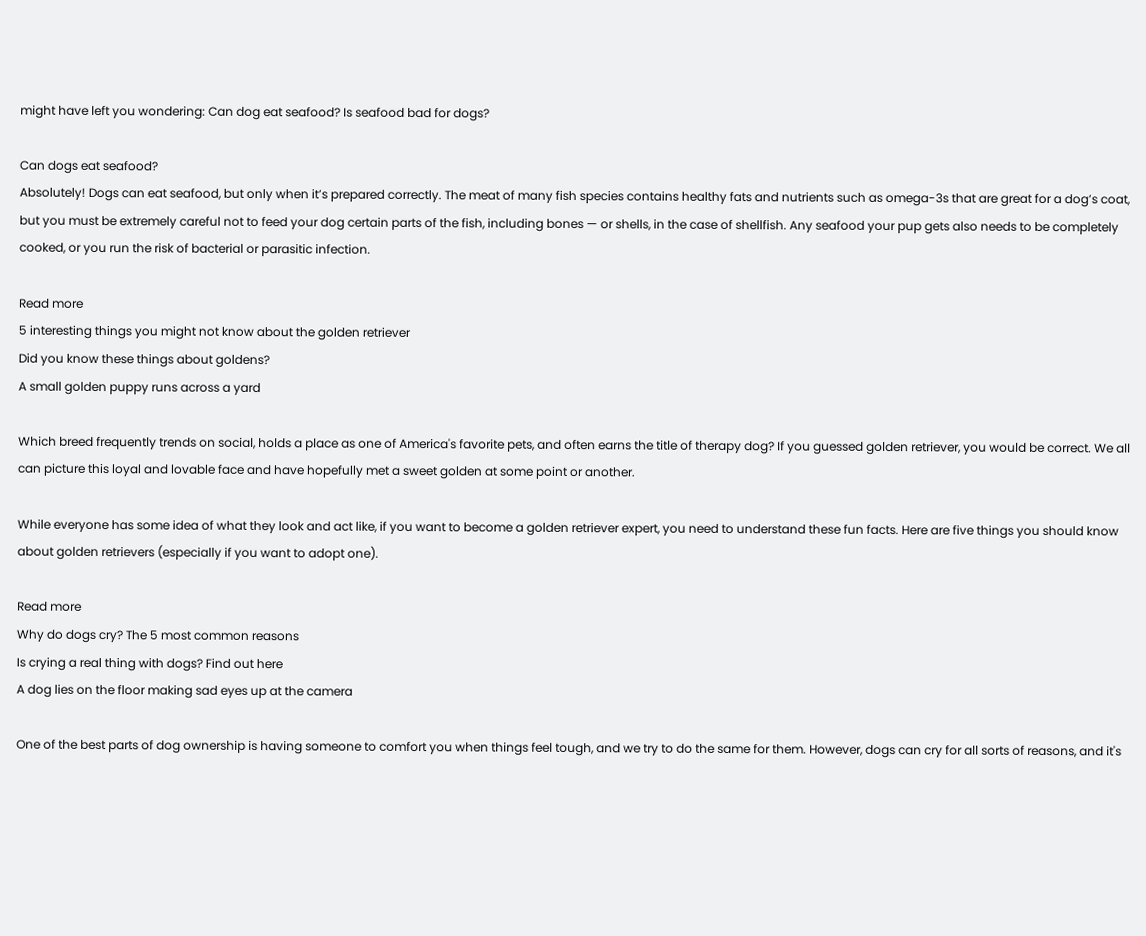might have left you wondering: Can dog eat seafood? Is seafood bad for dogs?

Can dogs eat seafood?
Absolutely! Dogs can eat seafood, but only when it’s prepared correctly. The meat of many fish species contains healthy fats and nutrients such as omega-3s that are great for a dog’s coat, but you must be extremely careful not to feed your dog certain parts of the fish, including bones — or shells, in the case of shellfish. Any seafood your pup gets also needs to be completely cooked, or you run the risk of bacterial or parasitic infection.

Read more
5 interesting things you might not know about the golden retriever
Did you know these things about goldens?
A small golden puppy runs across a yard

Which breed frequently trends on social, holds a place as one of America's favorite pets, and often earns the title of therapy dog? If you guessed golden retriever, you would be correct. We all can picture this loyal and lovable face and have hopefully met a sweet golden at some point or another.

While everyone has some idea of what they look and act like, if you want to become a golden retriever expert, you need to understand these fun facts. Here are five things you should know about golden retrievers (especially if you want to adopt one).

Read more
Why do dogs cry? The 5 most common reasons
Is crying a real thing with dogs? Find out here
A dog lies on the floor making sad eyes up at the camera

One of the best parts of dog ownership is having someone to comfort you when things feel tough, and we try to do the same for them. However, dogs can cry for all sorts of reasons, and it's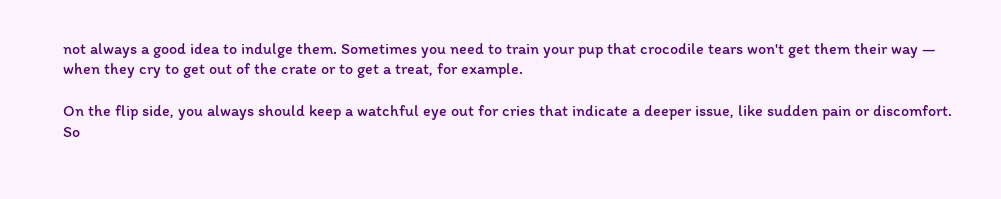not always a good idea to indulge them. Sometimes you need to train your pup that crocodile tears won't get them their way — when they cry to get out of the crate or to get a treat, for example.

On the flip side, you always should keep a watchful eye out for cries that indicate a deeper issue, like sudden pain or discomfort. So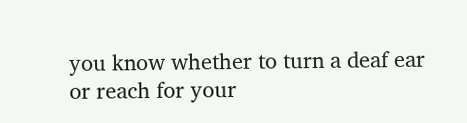you know whether to turn a deaf ear or reach for your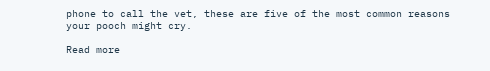phone to call the vet, these are five of the most common reasons your pooch might cry.

Read more